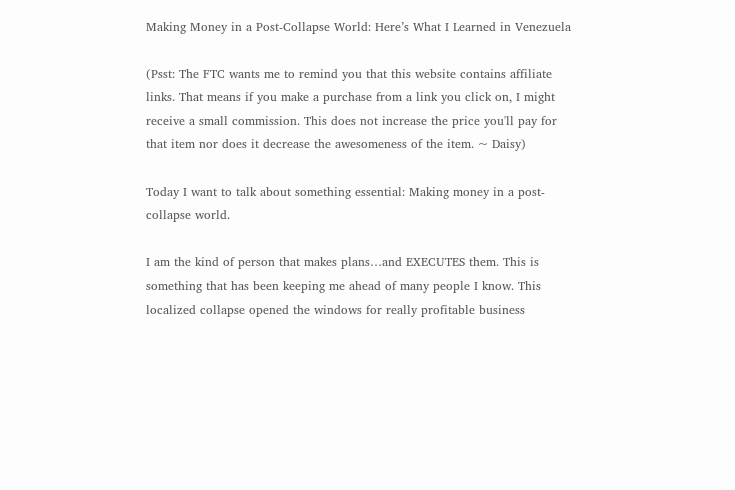Making Money in a Post-Collapse World: Here’s What I Learned in Venezuela

(Psst: The FTC wants me to remind you that this website contains affiliate links. That means if you make a purchase from a link you click on, I might receive a small commission. This does not increase the price you'll pay for that item nor does it decrease the awesomeness of the item. ~ Daisy)

Today I want to talk about something essential: Making money in a post-collapse world.

I am the kind of person that makes plans…and EXECUTES them. This is something that has been keeping me ahead of many people I know. This localized collapse opened the windows for really profitable business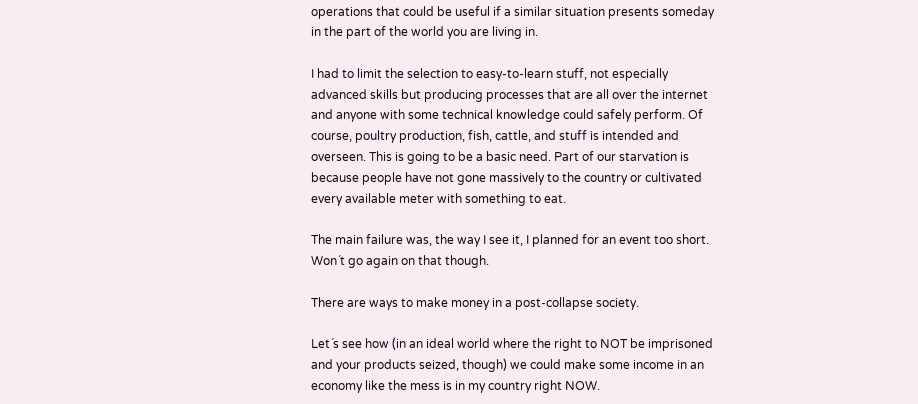operations that could be useful if a similar situation presents someday in the part of the world you are living in.

I had to limit the selection to easy-to-learn stuff, not especially advanced skills but producing processes that are all over the internet and anyone with some technical knowledge could safely perform. Of course, poultry production, fish, cattle, and stuff is intended and overseen. This is going to be a basic need. Part of our starvation is because people have not gone massively to the country or cultivated every available meter with something to eat.

The main failure was, the way I see it, I planned for an event too short. Won´t go again on that though.

There are ways to make money in a post-collapse society.

Let´s see how (in an ideal world where the right to NOT be imprisoned and your products seized, though) we could make some income in an economy like the mess is in my country right NOW.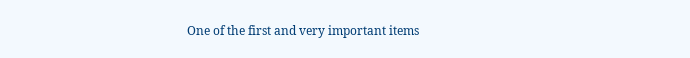One of the first and very important items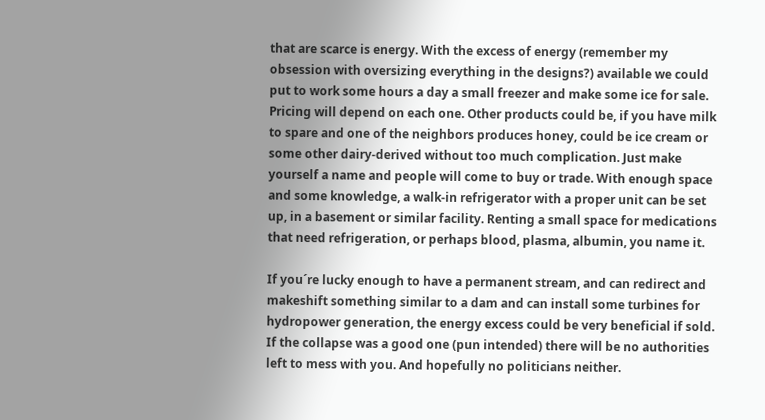that are scarce is energy. With the excess of energy (remember my obsession with oversizing everything in the designs?) available we could put to work some hours a day a small freezer and make some ice for sale. Pricing will depend on each one. Other products could be, if you have milk to spare and one of the neighbors produces honey, could be ice cream or some other dairy-derived without too much complication. Just make yourself a name and people will come to buy or trade. With enough space and some knowledge, a walk-in refrigerator with a proper unit can be set up, in a basement or similar facility. Renting a small space for medications that need refrigeration, or perhaps blood, plasma, albumin, you name it.

If you´re lucky enough to have a permanent stream, and can redirect and makeshift something similar to a dam and can install some turbines for hydropower generation, the energy excess could be very beneficial if sold. If the collapse was a good one (pun intended) there will be no authorities left to mess with you. And hopefully no politicians neither.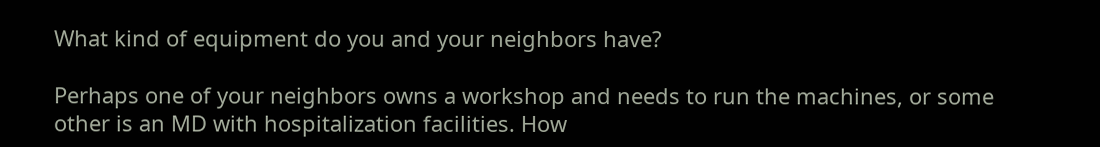What kind of equipment do you and your neighbors have?

Perhaps one of your neighbors owns a workshop and needs to run the machines, or some other is an MD with hospitalization facilities. How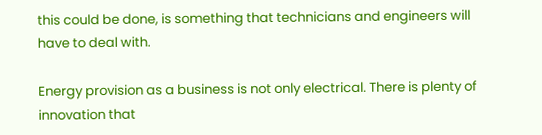this could be done, is something that technicians and engineers will have to deal with.

Energy provision as a business is not only electrical. There is plenty of innovation that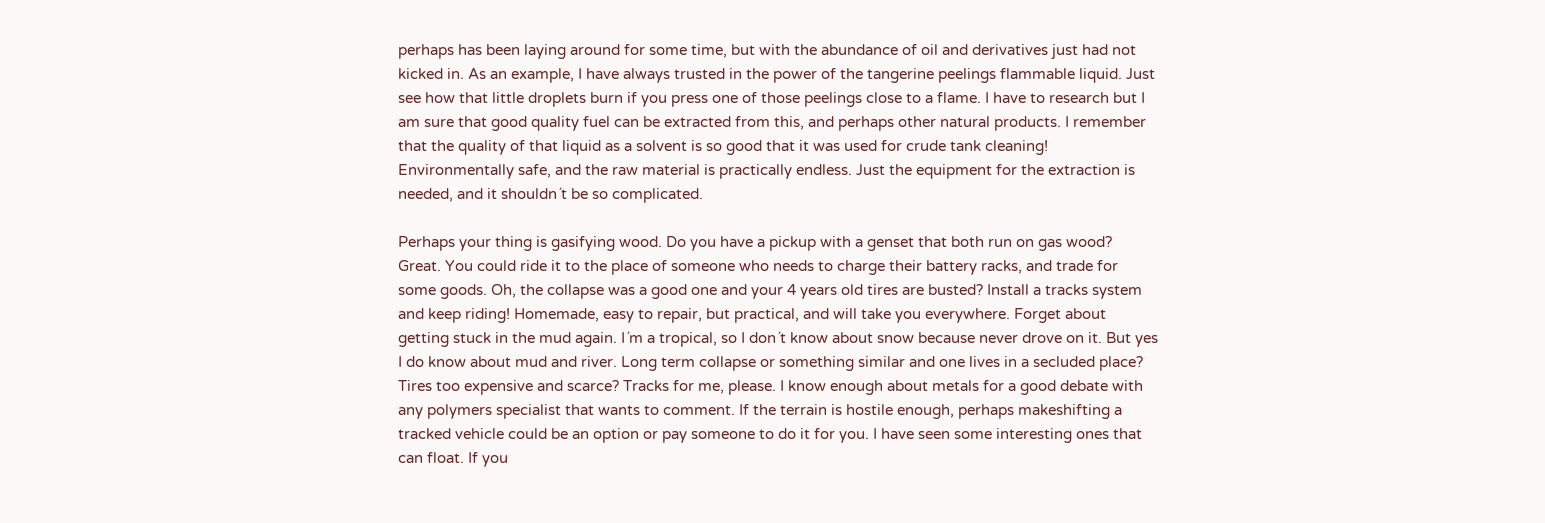perhaps has been laying around for some time, but with the abundance of oil and derivatives just had not kicked in. As an example, I have always trusted in the power of the tangerine peelings flammable liquid. Just see how that little droplets burn if you press one of those peelings close to a flame. I have to research but I am sure that good quality fuel can be extracted from this, and perhaps other natural products. I remember that the quality of that liquid as a solvent is so good that it was used for crude tank cleaning! Environmentally safe, and the raw material is practically endless. Just the equipment for the extraction is needed, and it shouldn´t be so complicated.

Perhaps your thing is gasifying wood. Do you have a pickup with a genset that both run on gas wood? Great. You could ride it to the place of someone who needs to charge their battery racks, and trade for some goods. Oh, the collapse was a good one and your 4 years old tires are busted? Install a tracks system and keep riding! Homemade, easy to repair, but practical, and will take you everywhere. Forget about getting stuck in the mud again. I´m a tropical, so I don´t know about snow because never drove on it. But yes I do know about mud and river. Long term collapse or something similar and one lives in a secluded place? Tires too expensive and scarce? Tracks for me, please. I know enough about metals for a good debate with any polymers specialist that wants to comment. If the terrain is hostile enough, perhaps makeshifting a tracked vehicle could be an option or pay someone to do it for you. I have seen some interesting ones that can float. If you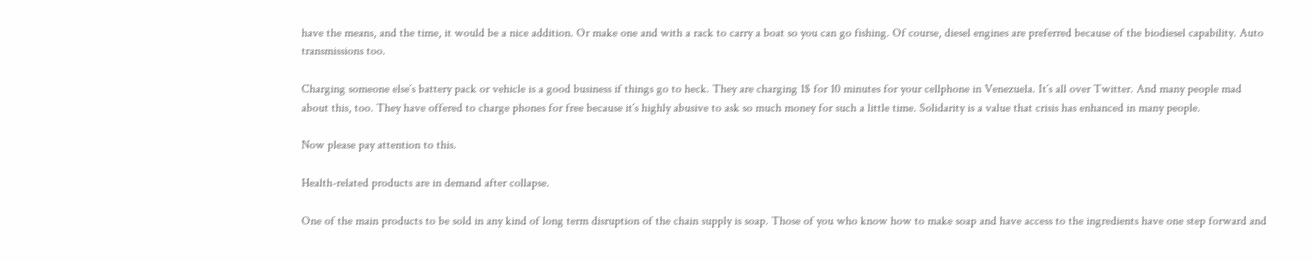have the means, and the time, it would be a nice addition. Or make one and with a rack to carry a boat so you can go fishing. Of course, diesel engines are preferred because of the biodiesel capability. Auto transmissions too.

Charging someone else´s battery pack or vehicle is a good business if things go to heck. They are charging 1$ for 10 minutes for your cellphone in Venezuela. It´s all over Twitter. And many people mad about this, too. They have offered to charge phones for free because it´s highly abusive to ask so much money for such a little time. Solidarity is a value that crisis has enhanced in many people.

Now please pay attention to this.

Health-related products are in demand after collapse.

One of the main products to be sold in any kind of long term disruption of the chain supply is soap. Those of you who know how to make soap and have access to the ingredients have one step forward and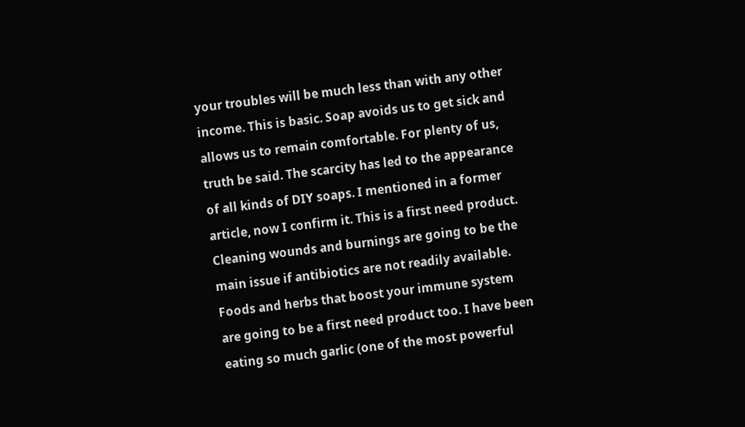your troubles will be much less than with any other income. This is basic. Soap avoids us to get sick and allows us to remain comfortable. For plenty of us, truth be said. The scarcity has led to the appearance of all kinds of DIY soaps. I mentioned in a former article, now I confirm it. This is a first need product. Cleaning wounds and burnings are going to be the main issue if antibiotics are not readily available. Foods and herbs that boost your immune system are going to be a first need product too. I have been eating so much garlic (one of the most powerful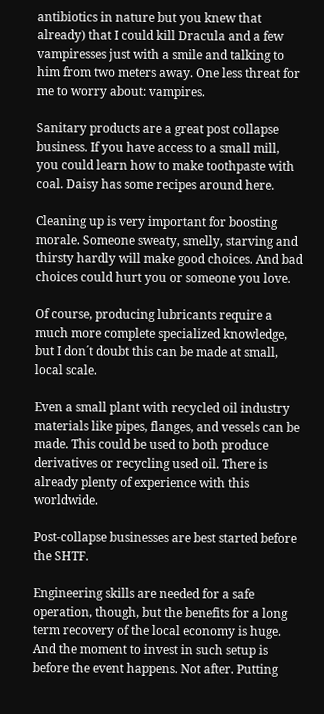antibiotics in nature but you knew that already) that I could kill Dracula and a few vampiresses just with a smile and talking to him from two meters away. One less threat for me to worry about: vampires.

Sanitary products are a great post collapse business. If you have access to a small mill, you could learn how to make toothpaste with coal. Daisy has some recipes around here.

Cleaning up is very important for boosting morale. Someone sweaty, smelly, starving and thirsty hardly will make good choices. And bad choices could hurt you or someone you love.

Of course, producing lubricants require a much more complete specialized knowledge, but I don´t doubt this can be made at small, local scale.

Even a small plant with recycled oil industry materials like pipes, flanges, and vessels can be made. This could be used to both produce derivatives or recycling used oil. There is already plenty of experience with this worldwide.

Post-collapse businesses are best started before the SHTF.

Engineering skills are needed for a safe operation, though, but the benefits for a long term recovery of the local economy is huge. And the moment to invest in such setup is before the event happens. Not after. Putting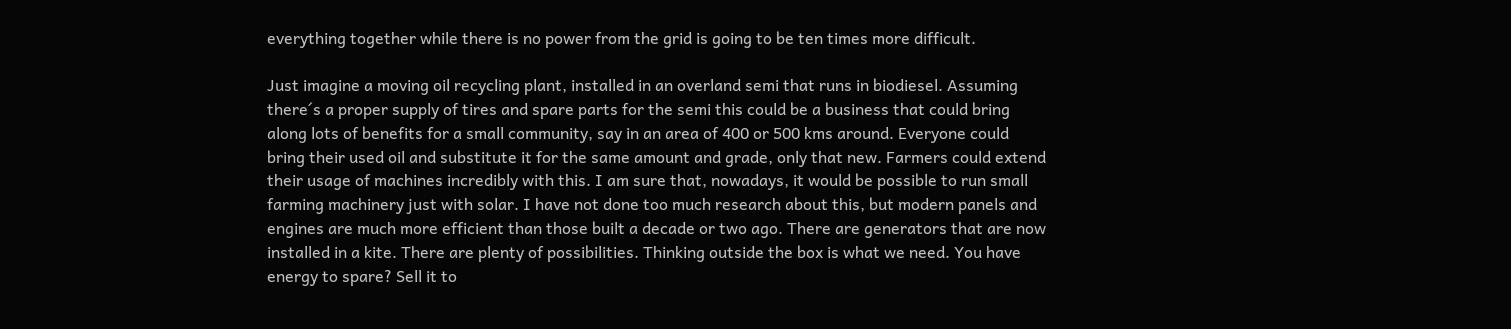everything together while there is no power from the grid is going to be ten times more difficult.

Just imagine a moving oil recycling plant, installed in an overland semi that runs in biodiesel. Assuming there´s a proper supply of tires and spare parts for the semi this could be a business that could bring along lots of benefits for a small community, say in an area of 400 or 500 kms around. Everyone could bring their used oil and substitute it for the same amount and grade, only that new. Farmers could extend their usage of machines incredibly with this. I am sure that, nowadays, it would be possible to run small farming machinery just with solar. I have not done too much research about this, but modern panels and engines are much more efficient than those built a decade or two ago. There are generators that are now installed in a kite. There are plenty of possibilities. Thinking outside the box is what we need. You have energy to spare? Sell it to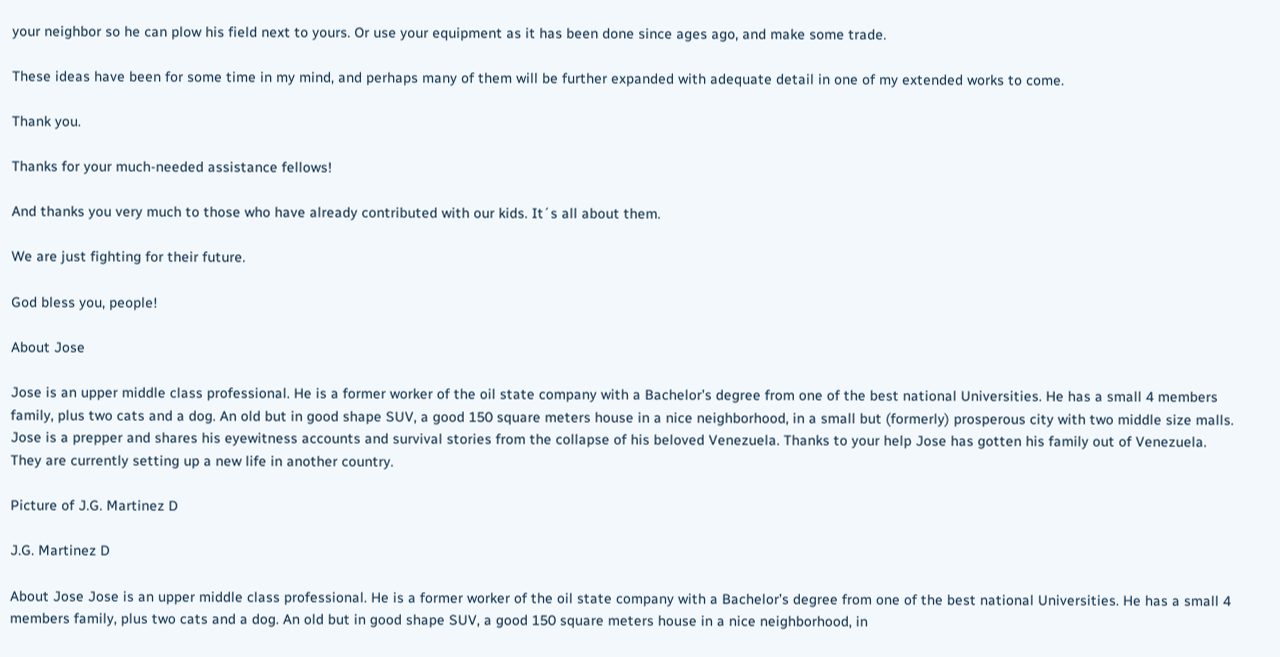your neighbor so he can plow his field next to yours. Or use your equipment as it has been done since ages ago, and make some trade.

These ideas have been for some time in my mind, and perhaps many of them will be further expanded with adequate detail in one of my extended works to come.

Thank you.

Thanks for your much-needed assistance fellows!

And thanks you very much to those who have already contributed with our kids. It´s all about them.

We are just fighting for their future.

God bless you, people!

About Jose

Jose is an upper middle class professional. He is a former worker of the oil state company with a Bachelor’s degree from one of the best national Universities. He has a small 4 members family, plus two cats and a dog. An old but in good shape SUV, a good 150 square meters house in a nice neighborhood, in a small but (formerly) prosperous city with two middle size malls. Jose is a prepper and shares his eyewitness accounts and survival stories from the collapse of his beloved Venezuela. Thanks to your help Jose has gotten his family out of Venezuela. They are currently setting up a new life in another country.

Picture of J.G. Martinez D

J.G. Martinez D

About Jose Jose is an upper middle class professional. He is a former worker of the oil state company with a Bachelor’s degree from one of the best national Universities. He has a small 4 members family, plus two cats and a dog. An old but in good shape SUV, a good 150 square meters house in a nice neighborhood, in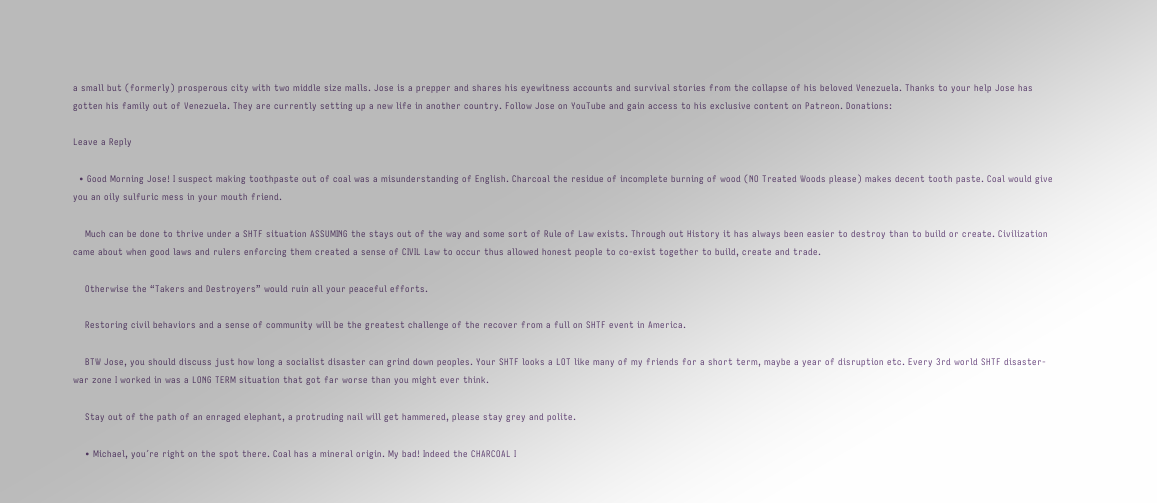a small but (formerly) prosperous city with two middle size malls. Jose is a prepper and shares his eyewitness accounts and survival stories from the collapse of his beloved Venezuela. Thanks to your help Jose has gotten his family out of Venezuela. They are currently setting up a new life in another country. Follow Jose on YouTube and gain access to his exclusive content on Patreon. Donations:

Leave a Reply

  • Good Morning Jose! I suspect making toothpaste out of coal was a misunderstanding of English. Charcoal the residue of incomplete burning of wood (NO Treated Woods please) makes decent tooth paste. Coal would give you an oily sulfuric mess in your mouth friend.

    Much can be done to thrive under a SHTF situation ASSUMING the stays out of the way and some sort of Rule of Law exists. Through out History it has always been easier to destroy than to build or create. Civilization came about when good laws and rulers enforcing them created a sense of CIVIL Law to occur thus allowed honest people to co-exist together to build, create and trade.

    Otherwise the “Takers and Destroyers” would ruin all your peaceful efforts.

    Restoring civil behaviors and a sense of community will be the greatest challenge of the recover from a full on SHTF event in America.

    BTW Jose, you should discuss just how long a socialist disaster can grind down peoples. Your SHTF looks a LOT like many of my friends for a short term, maybe a year of disruption etc. Every 3rd world SHTF disaster-war zone I worked in was a LONG TERM situation that got far worse than you might ever think.

    Stay out of the path of an enraged elephant, a protruding nail will get hammered, please stay grey and polite.

    • Michael, you´re right on the spot there. Coal has a mineral origin. My bad! Indeed the CHARCOAL I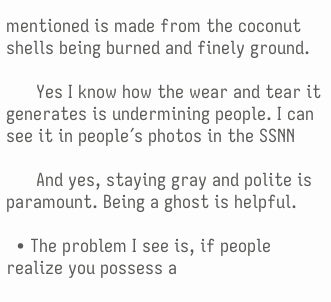mentioned is made from the coconut shells being burned and finely ground.

      Yes I know how the wear and tear it generates is undermining people. I can see it in people´s photos in the SSNN

      And yes, staying gray and polite is paramount. Being a ghost is helpful.

  • The problem I see is, if people realize you possess a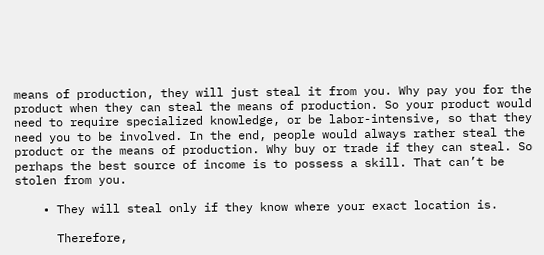means of production, they will just steal it from you. Why pay you for the product when they can steal the means of production. So your product would need to require specialized knowledge, or be labor-intensive, so that they need you to be involved. In the end, people would always rather steal the product or the means of production. Why buy or trade if they can steal. So perhaps the best source of income is to possess a skill. That can’t be stolen from you.

    • They will steal only if they know where your exact location is.

      Therefore,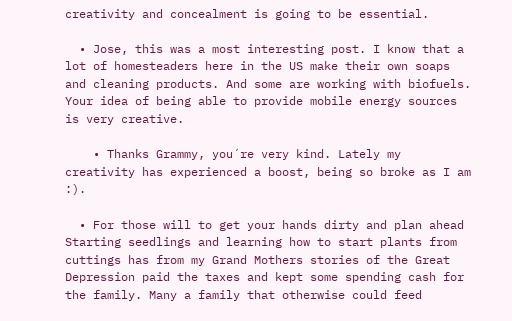creativity and concealment is going to be essential.

  • Jose, this was a most interesting post. I know that a lot of homesteaders here in the US make their own soaps and cleaning products. And some are working with biofuels. Your idea of being able to provide mobile energy sources is very creative.

    • Thanks Grammy, you´re very kind. Lately my creativity has experienced a boost, being so broke as I am :).

  • For those will to get your hands dirty and plan ahead  Starting seedlings and learning how to start plants from cuttings has from my Grand Mothers stories of the Great Depression paid the taxes and kept some spending cash for the family. Many a family that otherwise could feed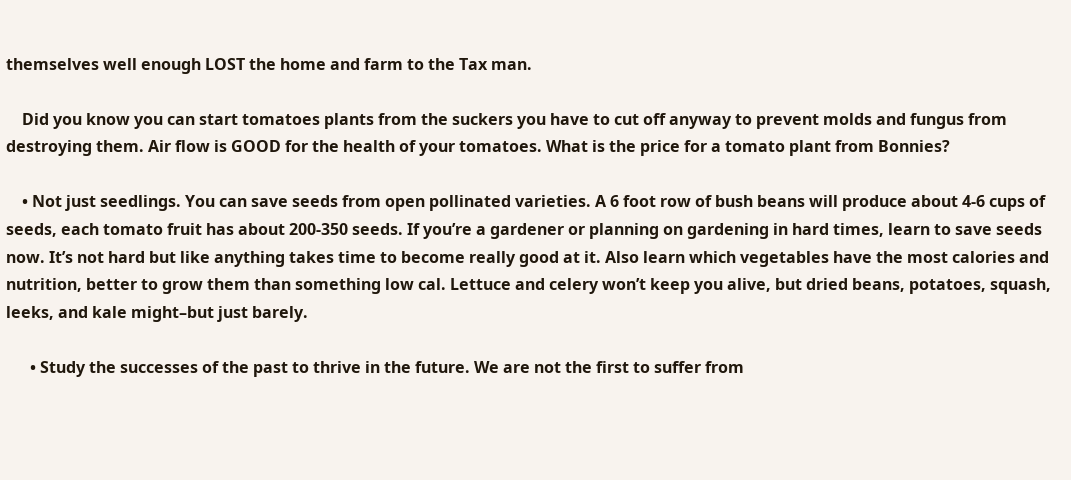themselves well enough LOST the home and farm to the Tax man.

    Did you know you can start tomatoes plants from the suckers you have to cut off anyway to prevent molds and fungus from destroying them. Air flow is GOOD for the health of your tomatoes. What is the price for a tomato plant from Bonnies?

    • Not just seedlings. You can save seeds from open pollinated varieties. A 6 foot row of bush beans will produce about 4-6 cups of seeds, each tomato fruit has about 200-350 seeds. If you’re a gardener or planning on gardening in hard times, learn to save seeds now. It’s not hard but like anything takes time to become really good at it. Also learn which vegetables have the most calories and nutrition, better to grow them than something low cal. Lettuce and celery won’t keep you alive, but dried beans, potatoes, squash, leeks, and kale might–but just barely.

      • Study the successes of the past to thrive in the future. We are not the first to suffer from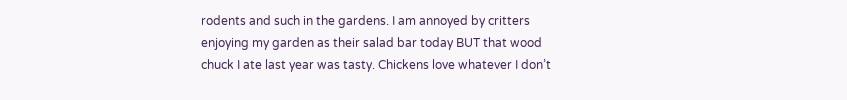rodents and such in the gardens. I am annoyed by critters enjoying my garden as their salad bar today BUT that wood chuck I ate last year was tasty. Chickens love whatever I don’t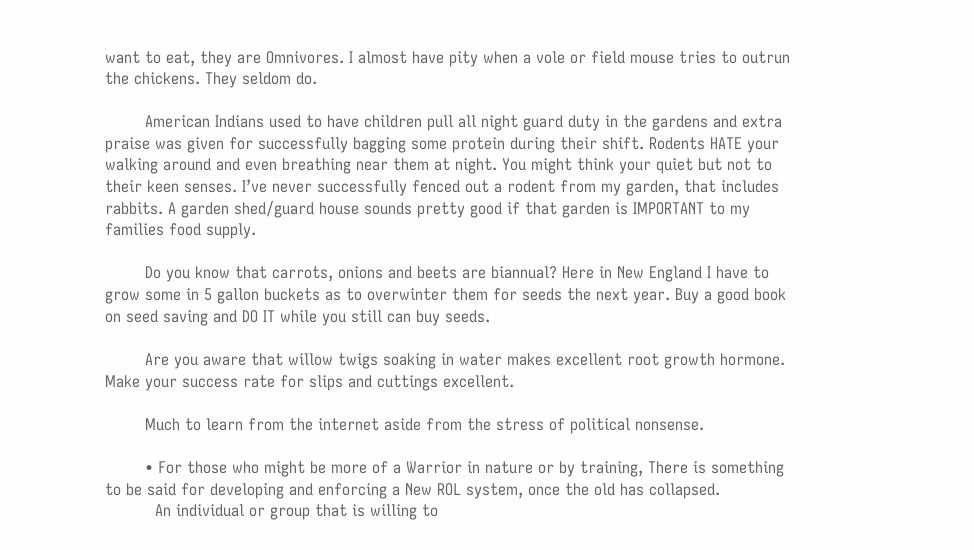want to eat, they are Omnivores. I almost have pity when a vole or field mouse tries to outrun the chickens. They seldom do.

        American Indians used to have children pull all night guard duty in the gardens and extra praise was given for successfully bagging some protein during their shift. Rodents HATE your walking around and even breathing near them at night. You might think your quiet but not to their keen senses. I’ve never successfully fenced out a rodent from my garden, that includes rabbits. A garden shed/guard house sounds pretty good if that garden is IMPORTANT to my families food supply.

        Do you know that carrots, onions and beets are biannual? Here in New England I have to grow some in 5 gallon buckets as to overwinter them for seeds the next year. Buy a good book on seed saving and DO IT while you still can buy seeds.

        Are you aware that willow twigs soaking in water makes excellent root growth hormone. Make your success rate for slips and cuttings excellent.

        Much to learn from the internet aside from the stress of political nonsense.

        • For those who might be more of a Warrior in nature or by training, There is something to be said for developing and enforcing a New ROL system, once the old has collapsed.
          An individual or group that is willing to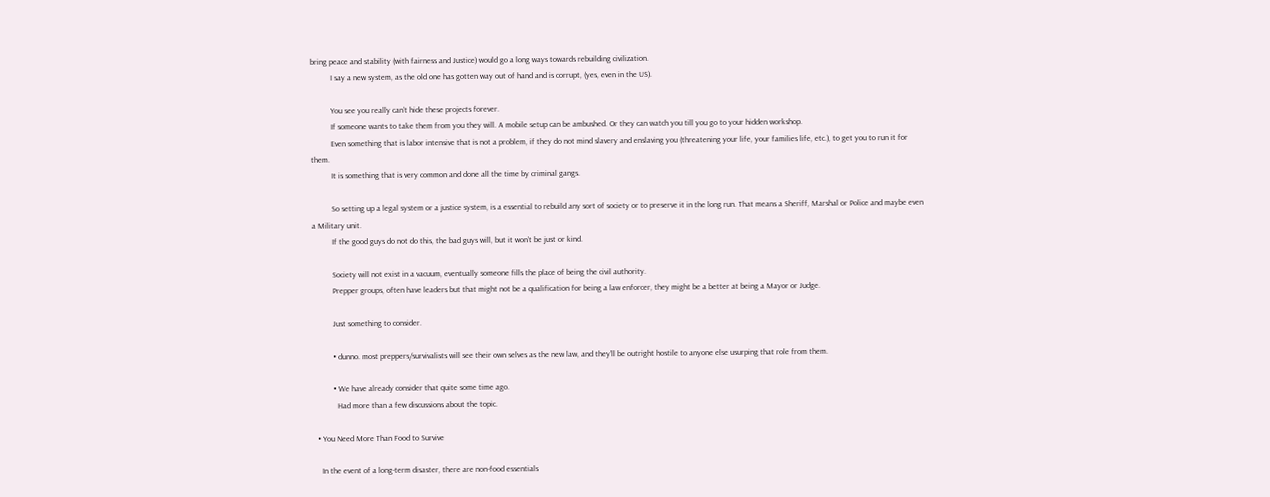bring peace and stability (with fairness and Justice) would go a long ways towards rebuilding civilization.
          I say a new system, as the old one has gotten way out of hand and is corrupt, (yes, even in the US).

          You see you really can’t hide these projects forever.
          If someone wants to take them from you they will. A mobile setup can be ambushed. Or they can watch you till you go to your hidden workshop.
          Even something that is labor intensive that is not a problem, if they do not mind slavery and enslaving you (threatening your life, your families life, etc.), to get you to run it for them.
          It is something that is very common and done all the time by criminal gangs.

          So setting up a legal system or a justice system, is a essential to rebuild any sort of society or to preserve it in the long run. That means a Sheriff, Marshal or Police and maybe even a Military unit.
          If the good guys do not do this, the bad guys will, but it won’t be just or kind.

          Society will not exist in a vacuum, eventually someone fills the place of being the civil authority.
          Prepper groups, often have leaders but that might not be a qualification for being a law enforcer, they might be a better at being a Mayor or Judge.

          Just something to consider.

          • dunno. most preppers/survivalists will see their own selves as the new law, and they’ll be outright hostile to anyone else usurping that role from them.

          • We have already consider that quite some time ago.
            Had more than a few discussions about the topic.

  • You Need More Than Food to Survive

    In the event of a long-term disaster, there are non-food essentials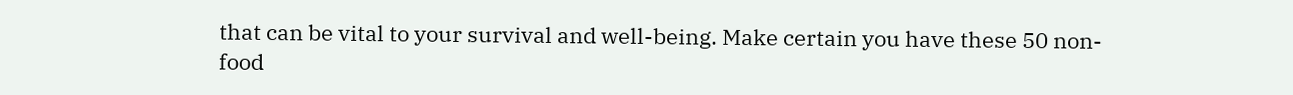that can be vital to your survival and well-being. Make certain you have these 50 non-food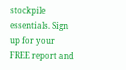stockpile essentials. Sign up for your FREE report and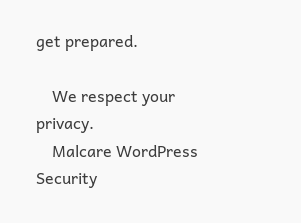get prepared.

    We respect your privacy.
    Malcare WordPress Security